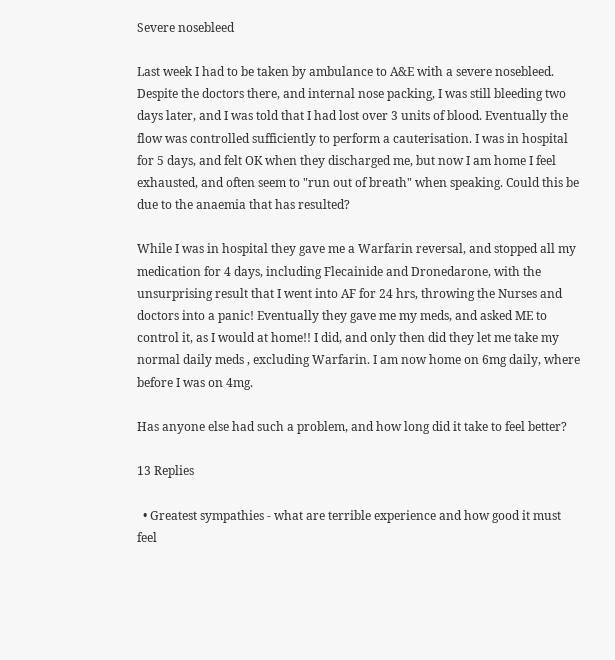Severe nosebleed

Last week I had to be taken by ambulance to A&E with a severe nosebleed. Despite the doctors there, and internal nose packing, I was still bleeding two days later, and I was told that I had lost over 3 units of blood. Eventually the flow was controlled sufficiently to perform a cauterisation. I was in hospital for 5 days, and felt OK when they discharged me, but now I am home I feel exhausted, and often seem to "run out of breath" when speaking. Could this be due to the anaemia that has resulted?

While I was in hospital they gave me a Warfarin reversal, and stopped all my medication for 4 days, including Flecainide and Dronedarone, with the unsurprising result that I went into AF for 24 hrs, throwing the Nurses and doctors into a panic! Eventually they gave me my meds, and asked ME to control it, as I would at home!! I did, and only then did they let me take my normal daily meds , excluding Warfarin. I am now home on 6mg daily, where before I was on 4mg.

Has anyone else had such a problem, and how long did it take to feel better?

13 Replies

  • Greatest sympathies - what are terrible experience and how good it must feel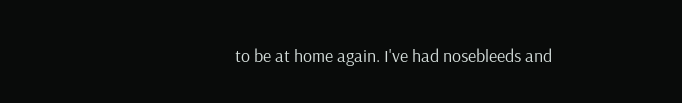to be at home again. I've had nosebleeds and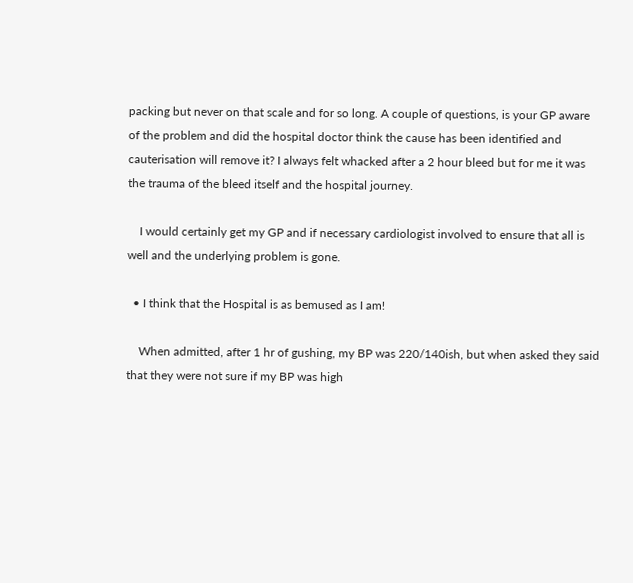packing but never on that scale and for so long. A couple of questions, is your GP aware of the problem and did the hospital doctor think the cause has been identified and cauterisation will remove it? I always felt whacked after a 2 hour bleed but for me it was the trauma of the bleed itself and the hospital journey.

    I would certainly get my GP and if necessary cardiologist involved to ensure that all is well and the underlying problem is gone.

  • I think that the Hospital is as bemused as I am!

    When admitted, after 1 hr of gushing, my BP was 220/140ish, but when asked they said that they were not sure if my BP was high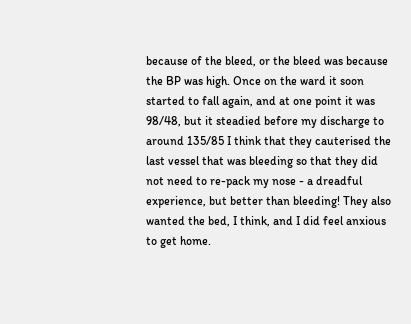because of the bleed, or the bleed was because the BP was high. Once on the ward it soon started to fall again, and at one point it was 98/48, but it steadied before my discharge to around 135/85 I think that they cauterised the last vessel that was bleeding so that they did not need to re-pack my nose - a dreadful experience, but better than bleeding! They also wanted the bed, I think, and I did feel anxious to get home.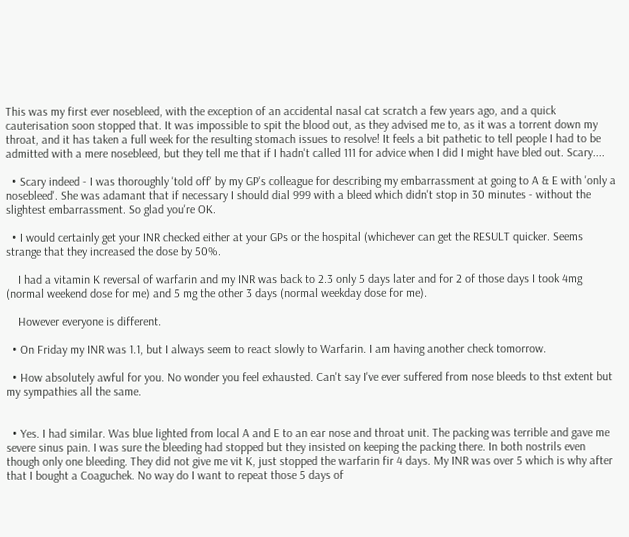This was my first ever nosebleed, with the exception of an accidental nasal cat scratch a few years ago, and a quick cauterisation soon stopped that. It was impossible to spit the blood out, as they advised me to, as it was a torrent down my throat, and it has taken a full week for the resulting stomach issues to resolve! It feels a bit pathetic to tell people I had to be admitted with a mere nosebleed, but they tell me that if I hadn't called 111 for advice when I did I might have bled out. Scary....

  • Scary indeed - I was thoroughly 'told off' by my GP's colleague for describing my embarrassment at going to A & E with 'only a nosebleed'. She was adamant that if necessary I should dial 999 with a bleed which didn't stop in 30 minutes - without the slightest embarrassment. So glad you're OK.

  • I would certainly get your INR checked either at your GPs or the hospital (whichever can get the RESULT quicker. Seems strange that they increased the dose by 50%.

    I had a vitamin K reversal of warfarin and my INR was back to 2.3 only 5 days later and for 2 of those days I took 4mg (normal weekend dose for me) and 5 mg the other 3 days (normal weekday dose for me).

    However everyone is different.

  • On Friday my INR was 1.1, but I always seem to react slowly to Warfarin. I am having another check tomorrow.

  • How absolutely awful for you. No wonder you feel exhausted. Can't say I've ever suffered from nose bleeds to thst extent but my sympathies all the same.


  • Yes. I had similar. Was blue lighted from local A and E to an ear nose and throat unit. The packing was terrible and gave me severe sinus pain. I was sure the bleeding had stopped but they insisted on keeping the packing there. In both nostrils even though only one bleeding. They did not give me vit K, just stopped the warfarin fir 4 days. My INR was over 5 which is why after that I bought a Coaguchek. No way do I want to repeat those 5 days of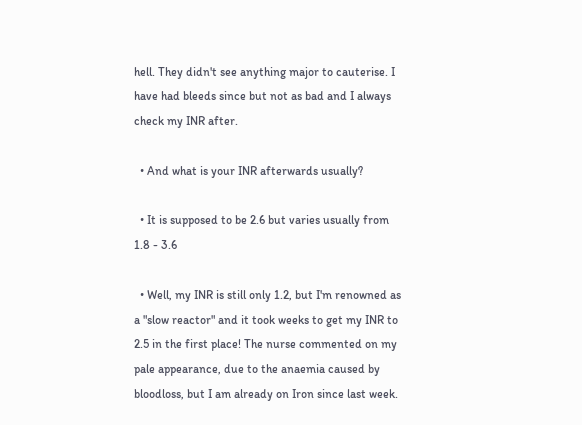hell. They didn't see anything major to cauterise. I have had bleeds since but not as bad and I always check my INR after.

  • And what is your INR afterwards usually?

  • It is supposed to be 2.6 but varies usually from 1.8 - 3.6

  • Well, my INR is still only 1.2, but I'm renowned as a "slow reactor" and it took weeks to get my INR to 2.5 in the first place! The nurse commented on my pale appearance, due to the anaemia caused by bloodloss, but I am already on Iron since last week.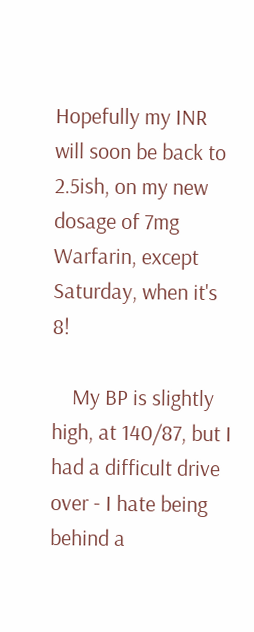Hopefully my INR will soon be back to 2.5ish, on my new dosage of 7mg Warfarin, except Saturday, when it's 8!

    My BP is slightly high, at 140/87, but I had a difficult drive over - I hate being behind a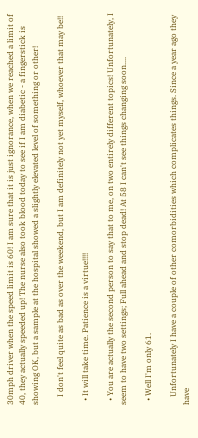30mph driver when the speed limit is 60! I am sure that it is just ignorance, when we reached a limit of 40, they actually speeded up! The nurse also took blood today to see if I am diabetic - a fingerstick is showing OK, but a sample at the hospital showed a slightly elevated level of something or other!

    I don't feel quite as bad as over the weekend, but I am definitely not yet myself, whoever that may be!!

  • It will take time. Patience is a virtue!!!!

  • You are actually the second person to say that to me, on two entirely different topics! Unfortunately, I seem to have two settings; Full ahead and stop dead! At 58 I can't see things changing soon....

  • Well I'm only 61.

    Unfortunately I have a couple of other comorbidities which complicates things. Since a year ago they have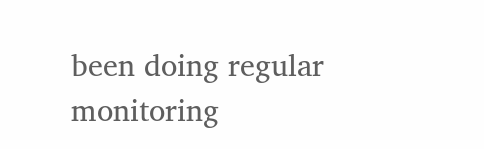been doing regular monitoring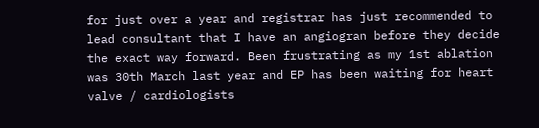for just over a year and registrar has just recommended to lead consultant that I have an angiogran before they decide the exact way forward. Been frustrating as my 1st ablation was 30th March last year and EP has been waiting for heart valve / cardiologists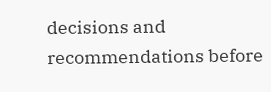decisions and recommendations before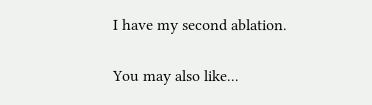I have my second ablation.

You may also like...